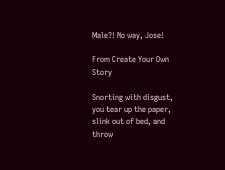Male?! No way, Jose!

From Create Your Own Story

Snorting with disgust, you tear up the paper, slink out of bed, and throw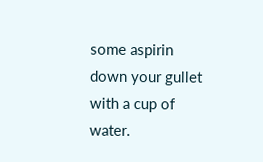some aspirin down your gullet with a cup of water.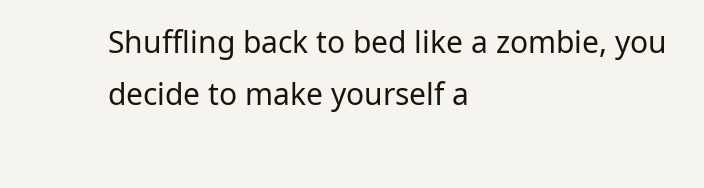Shuffling back to bed like a zombie, you decide to make yourself a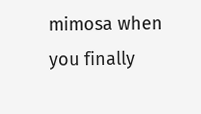mimosa when you finally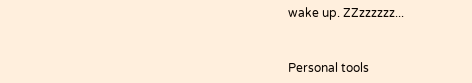wake up. ZZzzzzzz...


Personal tools